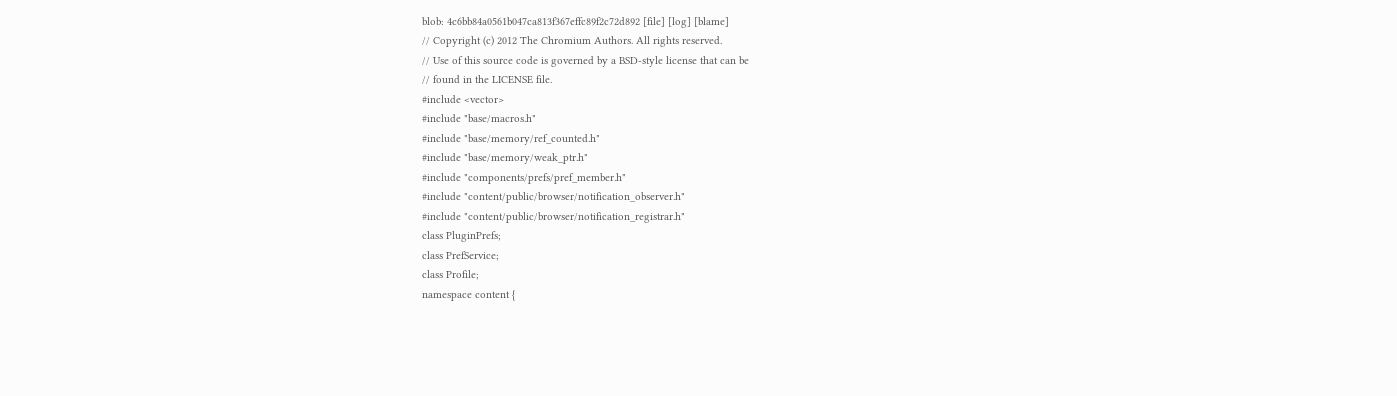blob: 4c6bb84a0561b047ca813f367effc89f2c72d892 [file] [log] [blame]
// Copyright (c) 2012 The Chromium Authors. All rights reserved.
// Use of this source code is governed by a BSD-style license that can be
// found in the LICENSE file.
#include <vector>
#include "base/macros.h"
#include "base/memory/ref_counted.h"
#include "base/memory/weak_ptr.h"
#include "components/prefs/pref_member.h"
#include "content/public/browser/notification_observer.h"
#include "content/public/browser/notification_registrar.h"
class PluginPrefs;
class PrefService;
class Profile;
namespace content {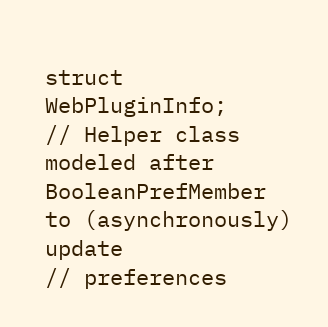struct WebPluginInfo;
// Helper class modeled after BooleanPrefMember to (asynchronously) update
// preferences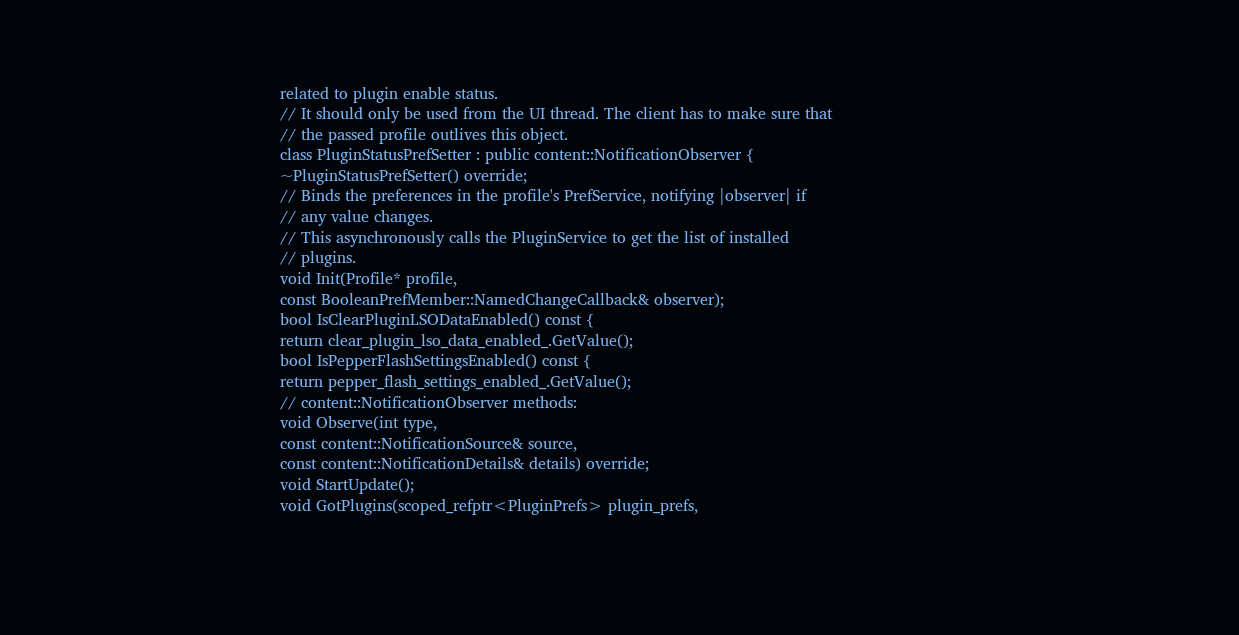related to plugin enable status.
// It should only be used from the UI thread. The client has to make sure that
// the passed profile outlives this object.
class PluginStatusPrefSetter : public content::NotificationObserver {
~PluginStatusPrefSetter() override;
// Binds the preferences in the profile's PrefService, notifying |observer| if
// any value changes.
// This asynchronously calls the PluginService to get the list of installed
// plugins.
void Init(Profile* profile,
const BooleanPrefMember::NamedChangeCallback& observer);
bool IsClearPluginLSODataEnabled() const {
return clear_plugin_lso_data_enabled_.GetValue();
bool IsPepperFlashSettingsEnabled() const {
return pepper_flash_settings_enabled_.GetValue();
// content::NotificationObserver methods:
void Observe(int type,
const content::NotificationSource& source,
const content::NotificationDetails& details) override;
void StartUpdate();
void GotPlugins(scoped_refptr<PluginPrefs> plugin_prefs,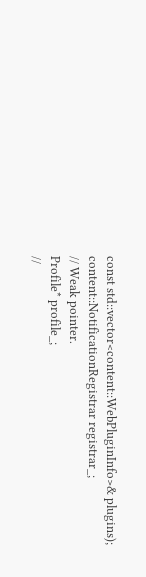const std::vector<content::WebPluginInfo>& plugins);
content::NotificationRegistrar registrar_;
// Weak pointer.
Profile* profile_;
//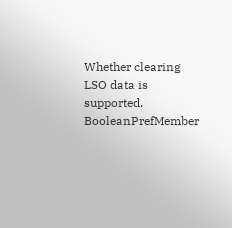Whether clearing LSO data is supported.
BooleanPrefMember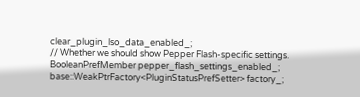clear_plugin_lso_data_enabled_;
// Whether we should show Pepper Flash-specific settings.
BooleanPrefMember pepper_flash_settings_enabled_;
base::WeakPtrFactory<PluginStatusPrefSetter> factory_;